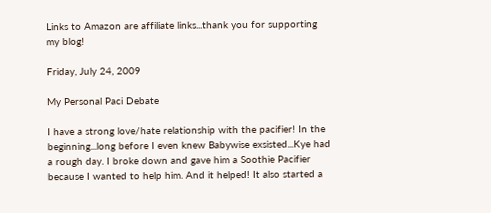Links to Amazon are affiliate links...thank you for supporting my blog!

Friday, July 24, 2009

My Personal Paci Debate

I have a strong love/hate relationship with the pacifier! In the beginning...long before I even knew Babywise exsisted...Kye had a rough day. I broke down and gave him a Soothie Pacifier because I wanted to help him. And it helped! It also started a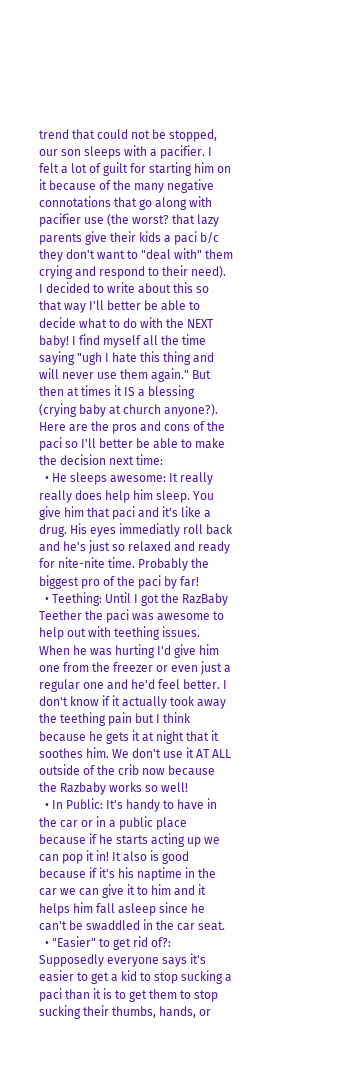trend that could not be stopped, our son sleeps with a pacifier. I felt a lot of guilt for starting him on it because of the many negative connotations that go along with pacifier use (the worst? that lazy parents give their kids a paci b/c they don't want to "deal with" them crying and respond to their need).
I decided to write about this so that way I'll better be able to decide what to do with the NEXT baby! I find myself all the time saying "ugh I hate this thing and will never use them again." But then at times it IS a blessing (crying baby at church anyone?). Here are the pros and cons of the paci so I'll better be able to make the decision next time:
  • He sleeps awesome: It really really does help him sleep. You give him that paci and it's like a drug. His eyes immediatly roll back and he's just so relaxed and ready for nite-nite time. Probably the biggest pro of the paci by far!
  • Teething: Until I got the RazBaby Teether the paci was awesome to help out with teething issues. When he was hurting I'd give him one from the freezer or even just a regular one and he'd feel better. I don't know if it actually took away the teething pain but I think because he gets it at night that it soothes him. We don't use it AT ALL outside of the crib now because the Razbaby works so well!
  • In Public: It's handy to have in the car or in a public place because if he starts acting up we can pop it in! It also is good because if it's his naptime in the car we can give it to him and it helps him fall asleep since he can't be swaddled in the car seat.
  • "Easier" to get rid of?: Supposedly everyone says it's easier to get a kid to stop sucking a paci than it is to get them to stop sucking their thumbs, hands, or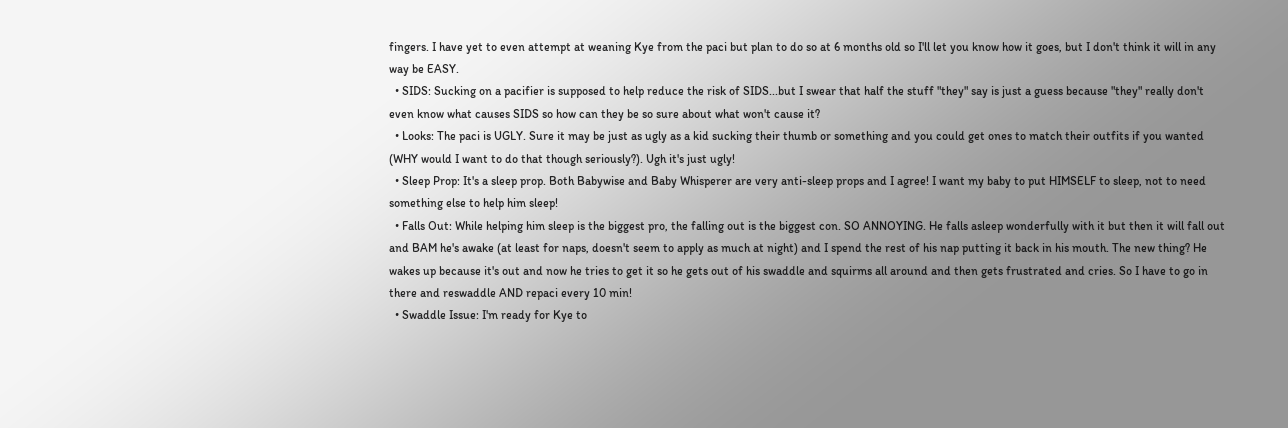fingers. I have yet to even attempt at weaning Kye from the paci but plan to do so at 6 months old so I'll let you know how it goes, but I don't think it will in any way be EASY.
  • SIDS: Sucking on a pacifier is supposed to help reduce the risk of SIDS...but I swear that half the stuff "they" say is just a guess because "they" really don't even know what causes SIDS so how can they be so sure about what won't cause it?
  • Looks: The paci is UGLY. Sure it may be just as ugly as a kid sucking their thumb or something and you could get ones to match their outfits if you wanted (WHY would I want to do that though seriously?). Ugh it's just ugly!
  • Sleep Prop: It's a sleep prop. Both Babywise and Baby Whisperer are very anti-sleep props and I agree! I want my baby to put HIMSELF to sleep, not to need something else to help him sleep!
  • Falls Out: While helping him sleep is the biggest pro, the falling out is the biggest con. SO ANNOYING. He falls asleep wonderfully with it but then it will fall out and BAM he's awake (at least for naps, doesn't seem to apply as much at night) and I spend the rest of his nap putting it back in his mouth. The new thing? He wakes up because it's out and now he tries to get it so he gets out of his swaddle and squirms all around and then gets frustrated and cries. So I have to go in there and reswaddle AND repaci every 10 min!
  • Swaddle Issue: I'm ready for Kye to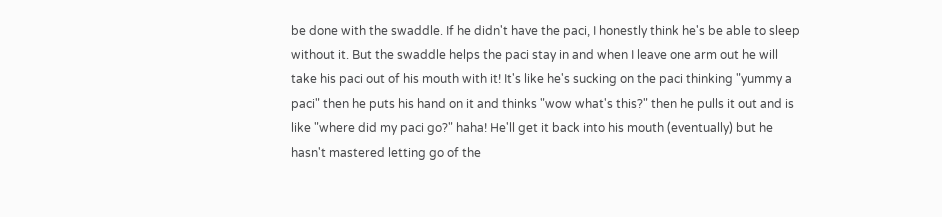be done with the swaddle. If he didn't have the paci, I honestly think he's be able to sleep without it. But the swaddle helps the paci stay in and when I leave one arm out he will take his paci out of his mouth with it! It's like he's sucking on the paci thinking "yummy a paci" then he puts his hand on it and thinks "wow what's this?" then he pulls it out and is like "where did my paci go?" haha! He'll get it back into his mouth (eventually) but he hasn't mastered letting go of the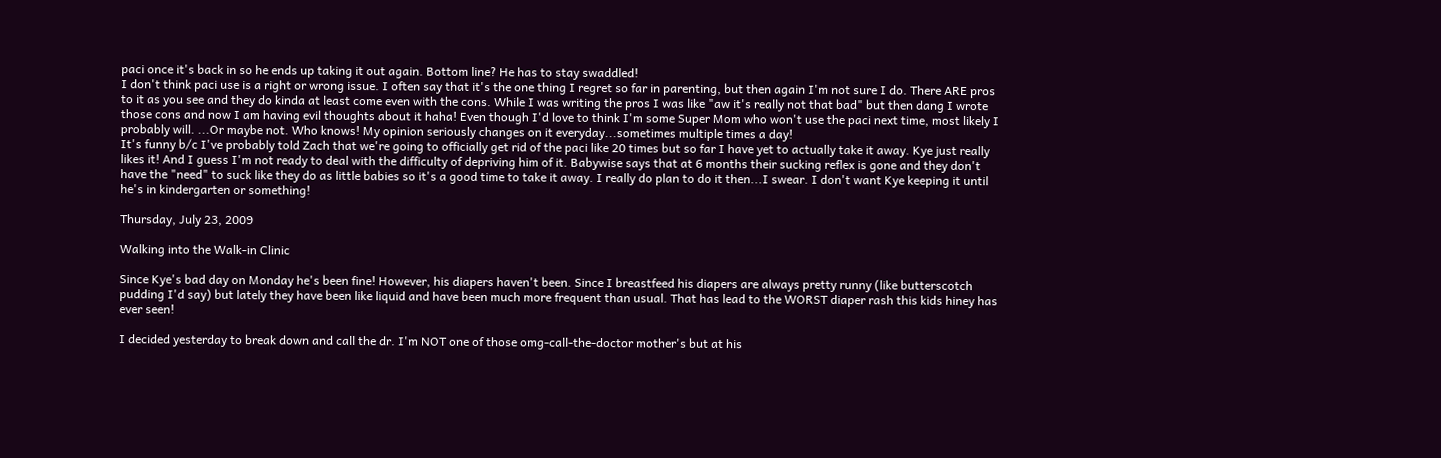paci once it's back in so he ends up taking it out again. Bottom line? He has to stay swaddled!
I don't think paci use is a right or wrong issue. I often say that it's the one thing I regret so far in parenting, but then again I'm not sure I do. There ARE pros to it as you see and they do kinda at least come even with the cons. While I was writing the pros I was like "aw it's really not that bad" but then dang I wrote those cons and now I am having evil thoughts about it haha! Even though I'd love to think I'm some Super Mom who won't use the paci next time, most likely I probably will. ...Or maybe not. Who knows! My opinion seriously changes on it everyday...sometimes multiple times a day!
It's funny b/c I've probably told Zach that we're going to officially get rid of the paci like 20 times but so far I have yet to actually take it away. Kye just really likes it! And I guess I'm not ready to deal with the difficulty of depriving him of it. Babywise says that at 6 months their sucking reflex is gone and they don't have the "need" to suck like they do as little babies so it's a good time to take it away. I really do plan to do it then...I swear. I don't want Kye keeping it until he's in kindergarten or something!

Thursday, July 23, 2009

Walking into the Walk-in Clinic

Since Kye's bad day on Monday he's been fine! However, his diapers haven't been. Since I breastfeed his diapers are always pretty runny (like butterscotch pudding I'd say) but lately they have been like liquid and have been much more frequent than usual. That has lead to the WORST diaper rash this kids hiney has ever seen!

I decided yesterday to break down and call the dr. I'm NOT one of those omg-call-the-doctor mother's but at his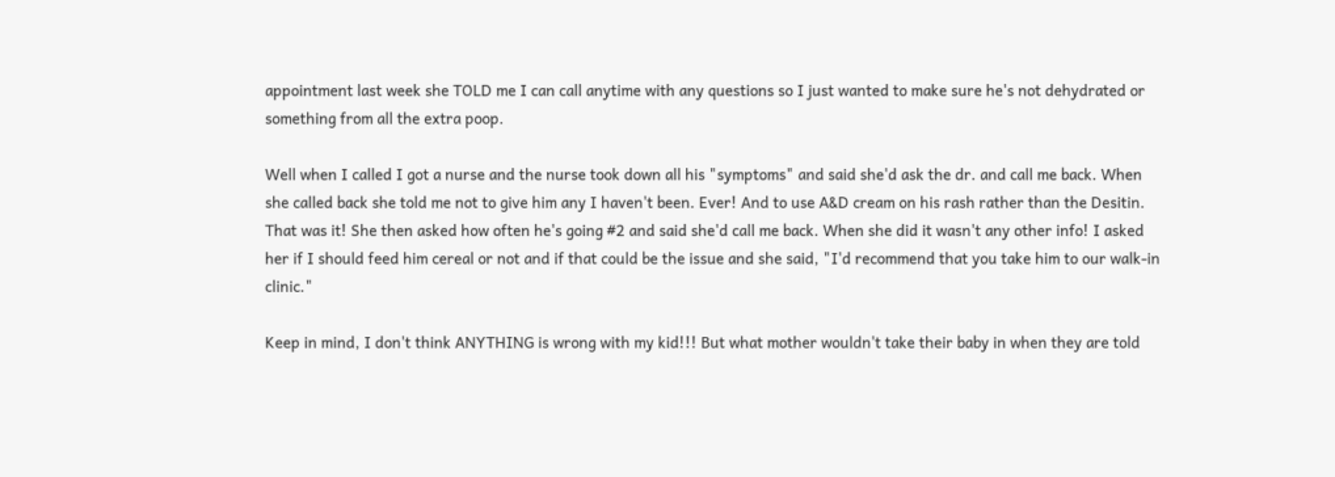appointment last week she TOLD me I can call anytime with any questions so I just wanted to make sure he's not dehydrated or something from all the extra poop.

Well when I called I got a nurse and the nurse took down all his "symptoms" and said she'd ask the dr. and call me back. When she called back she told me not to give him any I haven't been. Ever! And to use A&D cream on his rash rather than the Desitin. That was it! She then asked how often he's going #2 and said she'd call me back. When she did it wasn't any other info! I asked her if I should feed him cereal or not and if that could be the issue and she said, "I'd recommend that you take him to our walk-in clinic."

Keep in mind, I don't think ANYTHING is wrong with my kid!!! But what mother wouldn't take their baby in when they are told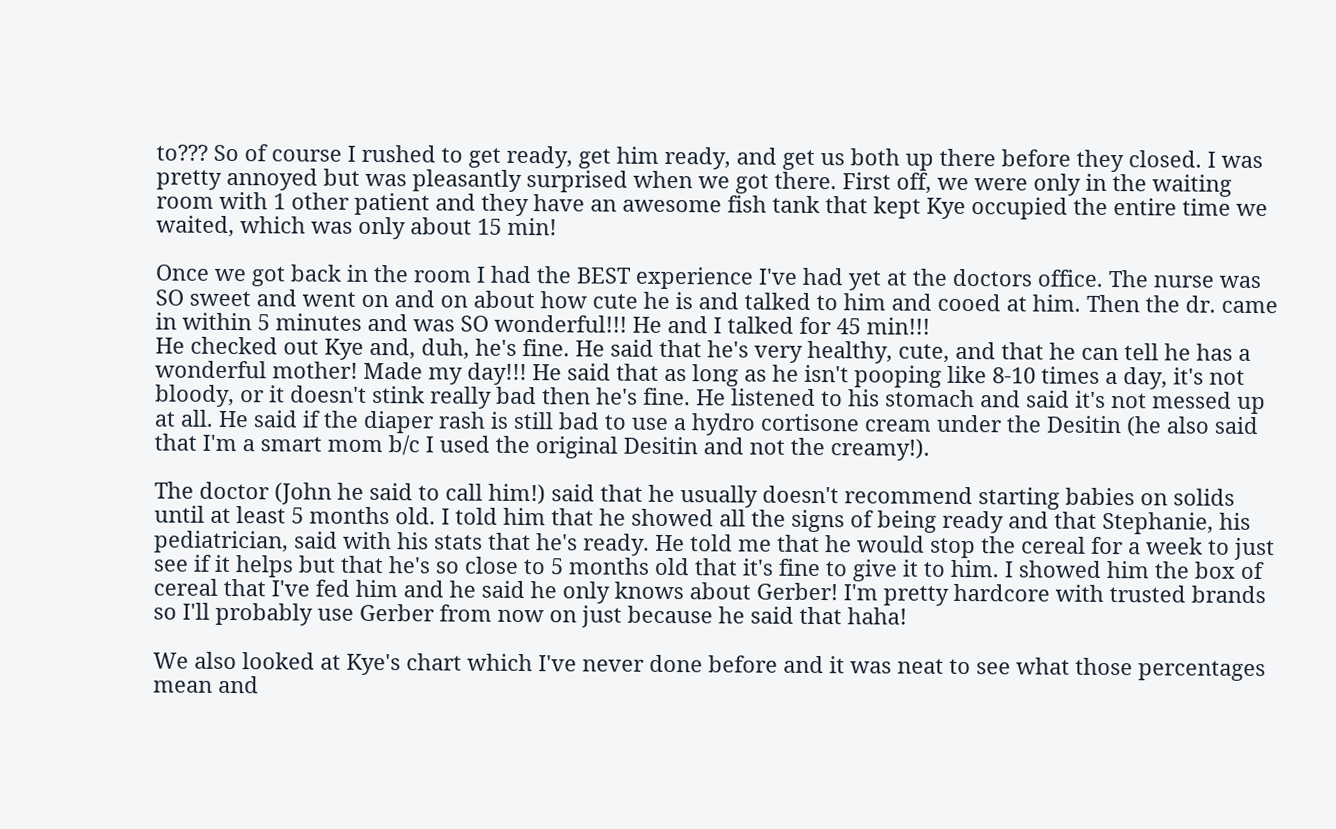to??? So of course I rushed to get ready, get him ready, and get us both up there before they closed. I was pretty annoyed but was pleasantly surprised when we got there. First off, we were only in the waiting room with 1 other patient and they have an awesome fish tank that kept Kye occupied the entire time we waited, which was only about 15 min!

Once we got back in the room I had the BEST experience I've had yet at the doctors office. The nurse was SO sweet and went on and on about how cute he is and talked to him and cooed at him. Then the dr. came in within 5 minutes and was SO wonderful!!! He and I talked for 45 min!!!
He checked out Kye and, duh, he's fine. He said that he's very healthy, cute, and that he can tell he has a wonderful mother! Made my day!!! He said that as long as he isn't pooping like 8-10 times a day, it's not bloody, or it doesn't stink really bad then he's fine. He listened to his stomach and said it's not messed up at all. He said if the diaper rash is still bad to use a hydro cortisone cream under the Desitin (he also said that I'm a smart mom b/c I used the original Desitin and not the creamy!).

The doctor (John he said to call him!) said that he usually doesn't recommend starting babies on solids until at least 5 months old. I told him that he showed all the signs of being ready and that Stephanie, his pediatrician, said with his stats that he's ready. He told me that he would stop the cereal for a week to just see if it helps but that he's so close to 5 months old that it's fine to give it to him. I showed him the box of cereal that I've fed him and he said he only knows about Gerber! I'm pretty hardcore with trusted brands so I'll probably use Gerber from now on just because he said that haha!

We also looked at Kye's chart which I've never done before and it was neat to see what those percentages mean and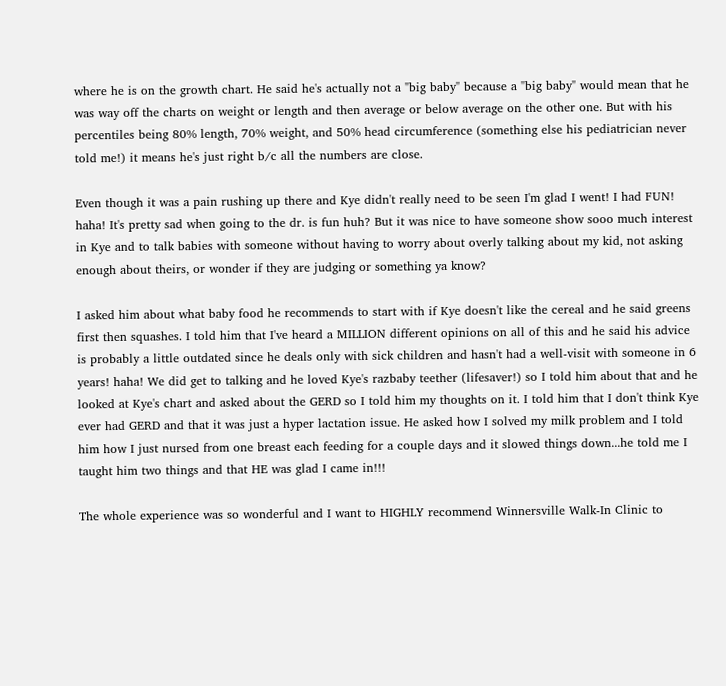where he is on the growth chart. He said he's actually not a "big baby" because a "big baby" would mean that he was way off the charts on weight or length and then average or below average on the other one. But with his percentiles being 80% length, 70% weight, and 50% head circumference (something else his pediatrician never told me!) it means he's just right b/c all the numbers are close.

Even though it was a pain rushing up there and Kye didn't really need to be seen I'm glad I went! I had FUN! haha! It's pretty sad when going to the dr. is fun huh? But it was nice to have someone show sooo much interest in Kye and to talk babies with someone without having to worry about overly talking about my kid, not asking enough about theirs, or wonder if they are judging or something ya know?

I asked him about what baby food he recommends to start with if Kye doesn't like the cereal and he said greens first then squashes. I told him that I've heard a MILLION different opinions on all of this and he said his advice is probably a little outdated since he deals only with sick children and hasn't had a well-visit with someone in 6 years! haha! We did get to talking and he loved Kye's razbaby teether (lifesaver!) so I told him about that and he looked at Kye's chart and asked about the GERD so I told him my thoughts on it. I told him that I don't think Kye ever had GERD and that it was just a hyper lactation issue. He asked how I solved my milk problem and I told him how I just nursed from one breast each feeding for a couple days and it slowed things down...he told me I taught him two things and that HE was glad I came in!!!

The whole experience was so wonderful and I want to HIGHLY recommend Winnersville Walk-In Clinic to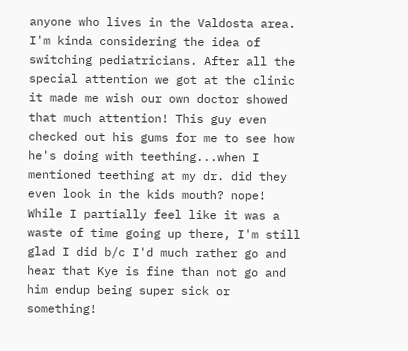anyone who lives in the Valdosta area. I'm kinda considering the idea of switching pediatricians. After all the special attention we got at the clinic it made me wish our own doctor showed that much attention! This guy even checked out his gums for me to see how he's doing with teething...when I mentioned teething at my dr. did they even look in the kids mouth? nope! While I partially feel like it was a waste of time going up there, I'm still glad I did b/c I'd much rather go and hear that Kye is fine than not go and him endup being super sick or something!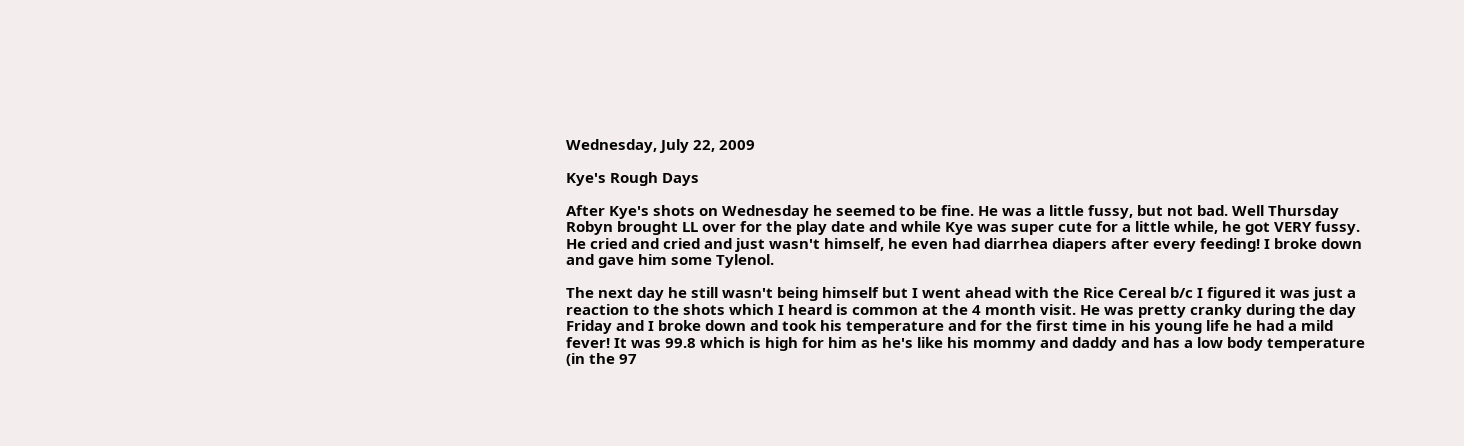Wednesday, July 22, 2009

Kye's Rough Days

After Kye's shots on Wednesday he seemed to be fine. He was a little fussy, but not bad. Well Thursday Robyn brought LL over for the play date and while Kye was super cute for a little while, he got VERY fussy. He cried and cried and just wasn't himself, he even had diarrhea diapers after every feeding! I broke down and gave him some Tylenol.

The next day he still wasn't being himself but I went ahead with the Rice Cereal b/c I figured it was just a reaction to the shots which I heard is common at the 4 month visit. He was pretty cranky during the day Friday and I broke down and took his temperature and for the first time in his young life he had a mild fever! It was 99.8 which is high for him as he's like his mommy and daddy and has a low body temperature (in the 97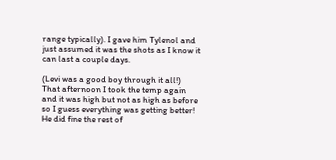range typically). I gave him Tylenol and just assumed it was the shots as I know it can last a couple days.

(Levi was a good boy through it all!)
That afternoon I took the temp again and it was high but not as high as before so I guess everything was getting better! He did fine the rest of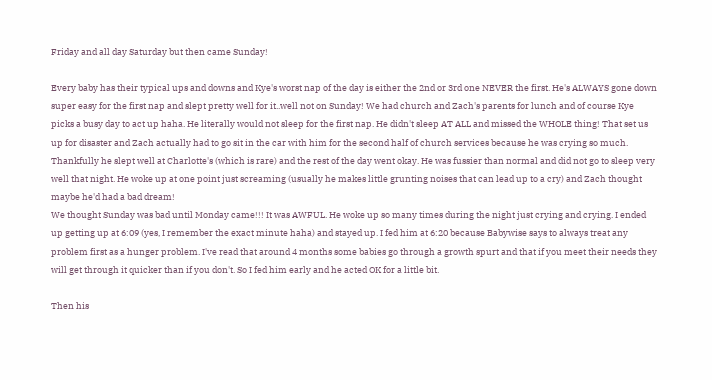Friday and all day Saturday but then came Sunday!

Every baby has their typical ups and downs and Kye's worst nap of the day is either the 2nd or 3rd one NEVER the first. He's ALWAYS gone down super easy for the first nap and slept pretty well for it..well not on Sunday! We had church and Zach's parents for lunch and of course Kye picks a busy day to act up haha. He literally would not sleep for the first nap. He didn't sleep AT ALL and missed the WHOLE thing! That set us up for disaster and Zach actually had to go sit in the car with him for the second half of church services because he was crying so much. Thankfully he slept well at Charlotte's (which is rare) and the rest of the day went okay. He was fussier than normal and did not go to sleep very well that night. He woke up at one point just screaming (usually he makes little grunting noises that can lead up to a cry) and Zach thought maybe he'd had a bad dream!
We thought Sunday was bad until Monday came!!! It was AWFUL. He woke up so many times during the night just crying and crying. I ended up getting up at 6:09 (yes, I remember the exact minute haha) and stayed up. I fed him at 6:20 because Babywise says to always treat any problem first as a hunger problem. I've read that around 4 months some babies go through a growth spurt and that if you meet their needs they will get through it quicker than if you don't. So I fed him early and he acted OK for a little bit.

Then his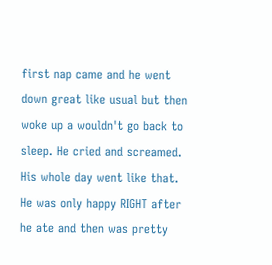first nap came and he went down great like usual but then woke up a wouldn't go back to sleep. He cried and screamed. His whole day went like that. He was only happy RIGHT after he ate and then was pretty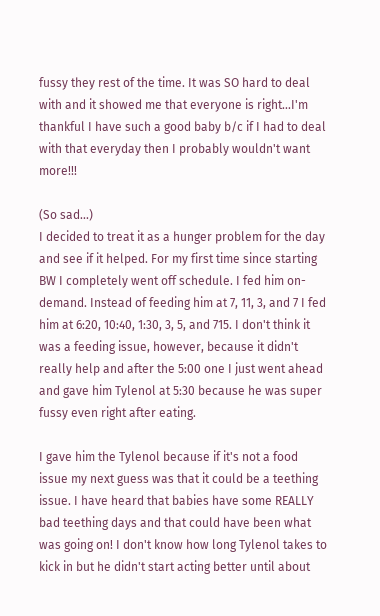fussy they rest of the time. It was SO hard to deal with and it showed me that everyone is right...I'm thankful I have such a good baby b/c if I had to deal with that everyday then I probably wouldn't want more!!!

(So sad...)
I decided to treat it as a hunger problem for the day and see if it helped. For my first time since starting BW I completely went off schedule. I fed him on-demand. Instead of feeding him at 7, 11, 3, and 7 I fed him at 6:20, 10:40, 1:30, 3, 5, and 715. I don't think it was a feeding issue, however, because it didn't really help and after the 5:00 one I just went ahead and gave him Tylenol at 5:30 because he was super fussy even right after eating.

I gave him the Tylenol because if it's not a food issue my next guess was that it could be a teething issue. I have heard that babies have some REALLY bad teething days and that could have been what was going on! I don't know how long Tylenol takes to kick in but he didn't start acting better until about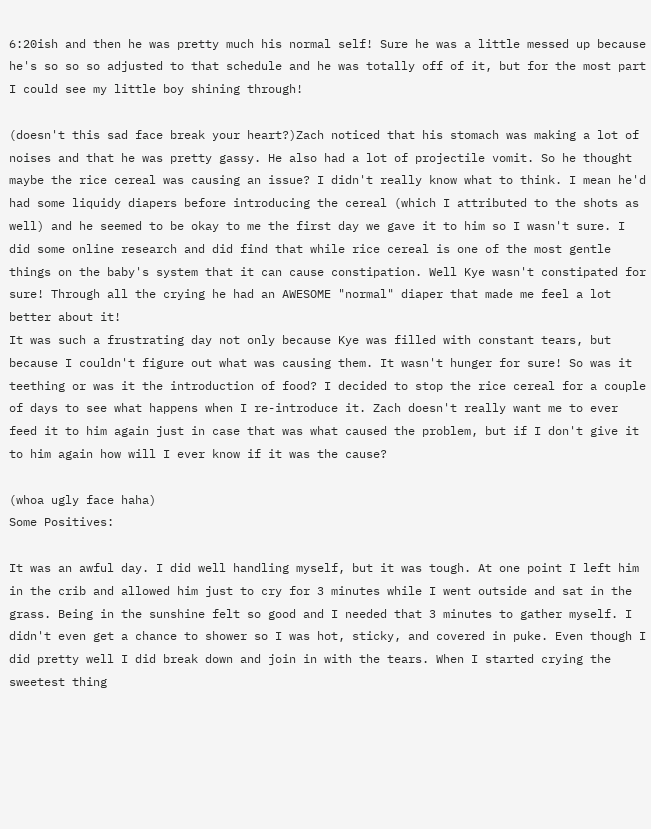6:20ish and then he was pretty much his normal self! Sure he was a little messed up because he's so so so adjusted to that schedule and he was totally off of it, but for the most part I could see my little boy shining through!

(doesn't this sad face break your heart?)Zach noticed that his stomach was making a lot of noises and that he was pretty gassy. He also had a lot of projectile vomit. So he thought maybe the rice cereal was causing an issue? I didn't really know what to think. I mean he'd had some liquidy diapers before introducing the cereal (which I attributed to the shots as well) and he seemed to be okay to me the first day we gave it to him so I wasn't sure. I did some online research and did find that while rice cereal is one of the most gentle things on the baby's system that it can cause constipation. Well Kye wasn't constipated for sure! Through all the crying he had an AWESOME "normal" diaper that made me feel a lot better about it!
It was such a frustrating day not only because Kye was filled with constant tears, but because I couldn't figure out what was causing them. It wasn't hunger for sure! So was it teething or was it the introduction of food? I decided to stop the rice cereal for a couple of days to see what happens when I re-introduce it. Zach doesn't really want me to ever feed it to him again just in case that was what caused the problem, but if I don't give it to him again how will I ever know if it was the cause?

(whoa ugly face haha)
Some Positives:

It was an awful day. I did well handling myself, but it was tough. At one point I left him in the crib and allowed him just to cry for 3 minutes while I went outside and sat in the grass. Being in the sunshine felt so good and I needed that 3 minutes to gather myself. I didn't even get a chance to shower so I was hot, sticky, and covered in puke. Even though I did pretty well I did break down and join in with the tears. When I started crying the sweetest thing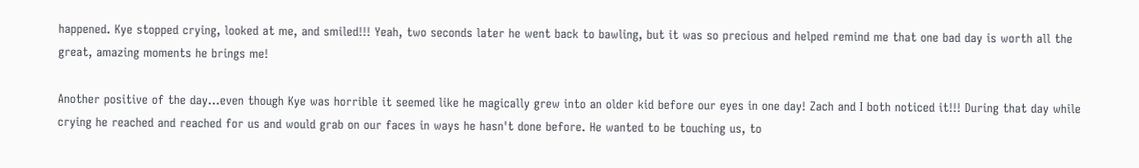happened. Kye stopped crying, looked at me, and smiled!!! Yeah, two seconds later he went back to bawling, but it was so precious and helped remind me that one bad day is worth all the great, amazing moments he brings me!

Another positive of the day...even though Kye was horrible it seemed like he magically grew into an older kid before our eyes in one day! Zach and I both noticed it!!! During that day while crying he reached and reached for us and would grab on our faces in ways he hasn't done before. He wanted to be touching us, to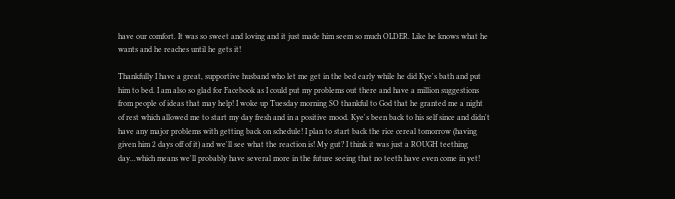have our comfort. It was so sweet and loving and it just made him seem so much OLDER. Like he knows what he wants and he reaches until he gets it!

Thankfully I have a great, supportive husband who let me get in the bed early while he did Kye's bath and put him to bed. I am also so glad for Facebook as I could put my problems out there and have a million suggestions from people of ideas that may help! I woke up Tuesday morning SO thankful to God that he granted me a night of rest which allowed me to start my day fresh and in a positive mood. Kye's been back to his self since and didn't have any major problems with getting back on schedule! I plan to start back the rice cereal tomorrow (having given him 2 days off of it) and we'll see what the reaction is! My gut? I think it was just a ROUGH teething day...which means we'll probably have several more in the future seeing that no teeth have even come in yet!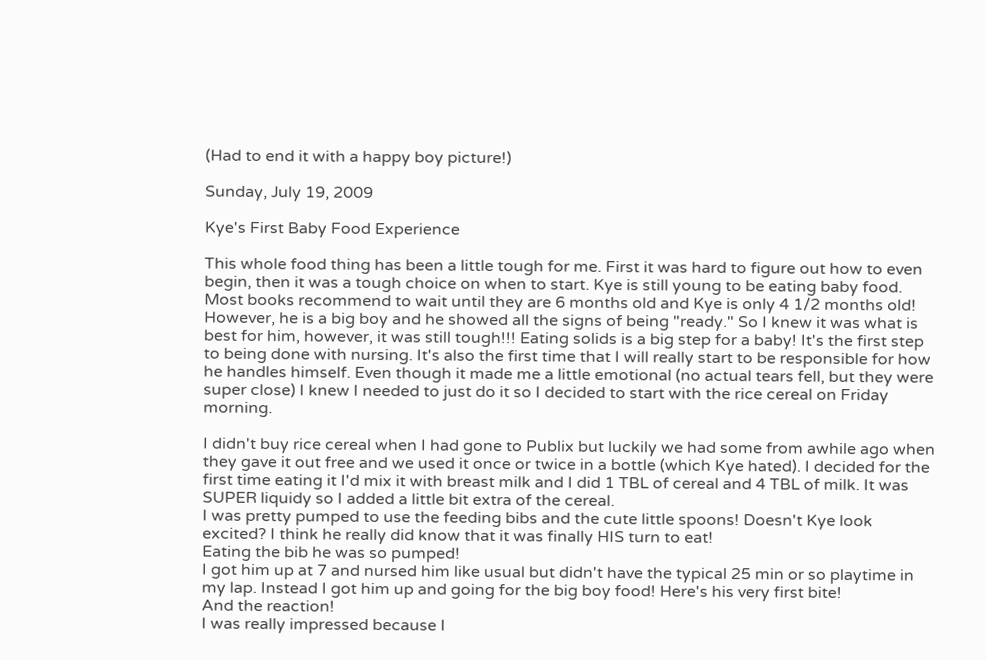(Had to end it with a happy boy picture!)

Sunday, July 19, 2009

Kye's First Baby Food Experience

This whole food thing has been a little tough for me. First it was hard to figure out how to even begin, then it was a tough choice on when to start. Kye is still young to be eating baby food. Most books recommend to wait until they are 6 months old and Kye is only 4 1/2 months old! However, he is a big boy and he showed all the signs of being "ready." So I knew it was what is best for him, however, it was still tough!!! Eating solids is a big step for a baby! It's the first step to being done with nursing. It's also the first time that I will really start to be responsible for how he handles himself. Even though it made me a little emotional (no actual tears fell, but they were super close) I knew I needed to just do it so I decided to start with the rice cereal on Friday morning.

I didn't buy rice cereal when I had gone to Publix but luckily we had some from awhile ago when they gave it out free and we used it once or twice in a bottle (which Kye hated). I decided for the first time eating it I'd mix it with breast milk and I did 1 TBL of cereal and 4 TBL of milk. It was SUPER liquidy so I added a little bit extra of the cereal.
I was pretty pumped to use the feeding bibs and the cute little spoons! Doesn't Kye look excited? I think he really did know that it was finally HIS turn to eat!
Eating the bib he was so pumped!
I got him up at 7 and nursed him like usual but didn't have the typical 25 min or so playtime in my lap. Instead I got him up and going for the big boy food! Here's his very first bite!
And the reaction!
I was really impressed because I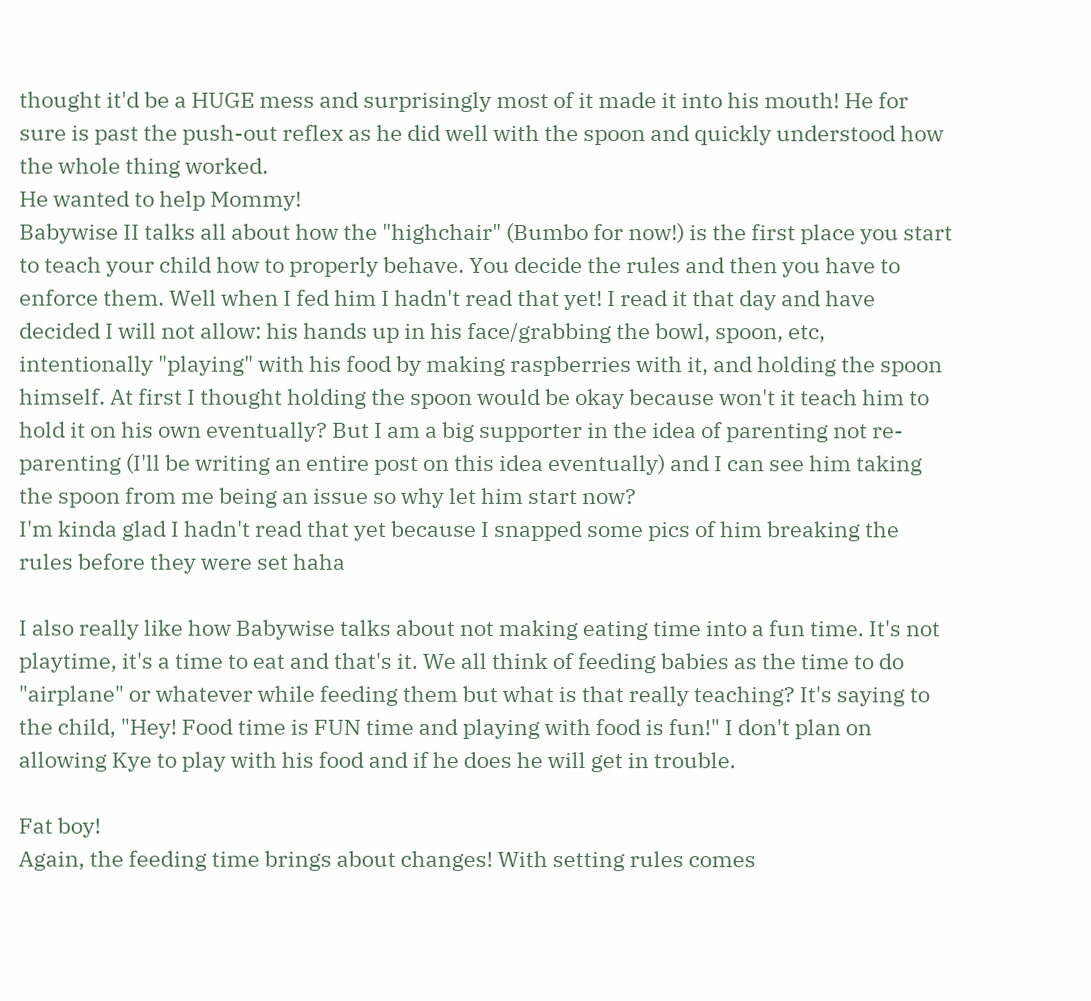thought it'd be a HUGE mess and surprisingly most of it made it into his mouth! He for sure is past the push-out reflex as he did well with the spoon and quickly understood how the whole thing worked.
He wanted to help Mommy!
Babywise II talks all about how the "highchair" (Bumbo for now!) is the first place you start to teach your child how to properly behave. You decide the rules and then you have to enforce them. Well when I fed him I hadn't read that yet! I read it that day and have decided I will not allow: his hands up in his face/grabbing the bowl, spoon, etc, intentionally "playing" with his food by making raspberries with it, and holding the spoon himself. At first I thought holding the spoon would be okay because won't it teach him to hold it on his own eventually? But I am a big supporter in the idea of parenting not re-parenting (I'll be writing an entire post on this idea eventually) and I can see him taking the spoon from me being an issue so why let him start now?
I'm kinda glad I hadn't read that yet because I snapped some pics of him breaking the rules before they were set haha

I also really like how Babywise talks about not making eating time into a fun time. It's not playtime, it's a time to eat and that's it. We all think of feeding babies as the time to do "airplane" or whatever while feeding them but what is that really teaching? It's saying to the child, "Hey! Food time is FUN time and playing with food is fun!" I don't plan on allowing Kye to play with his food and if he does he will get in trouble.

Fat boy!
Again, the feeding time brings about changes! With setting rules comes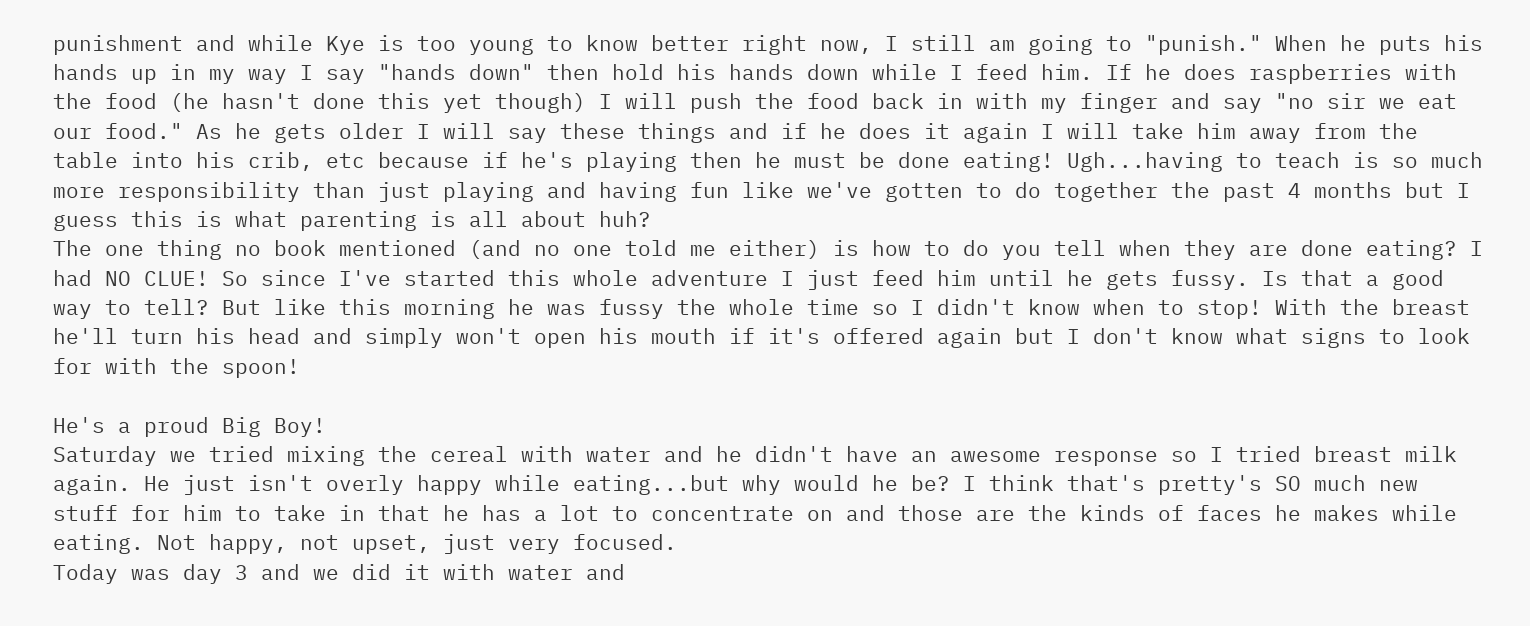punishment and while Kye is too young to know better right now, I still am going to "punish." When he puts his hands up in my way I say "hands down" then hold his hands down while I feed him. If he does raspberries with the food (he hasn't done this yet though) I will push the food back in with my finger and say "no sir we eat our food." As he gets older I will say these things and if he does it again I will take him away from the table into his crib, etc because if he's playing then he must be done eating! Ugh...having to teach is so much more responsibility than just playing and having fun like we've gotten to do together the past 4 months but I guess this is what parenting is all about huh?
The one thing no book mentioned (and no one told me either) is how to do you tell when they are done eating? I had NO CLUE! So since I've started this whole adventure I just feed him until he gets fussy. Is that a good way to tell? But like this morning he was fussy the whole time so I didn't know when to stop! With the breast he'll turn his head and simply won't open his mouth if it's offered again but I don't know what signs to look for with the spoon!

He's a proud Big Boy!
Saturday we tried mixing the cereal with water and he didn't have an awesome response so I tried breast milk again. He just isn't overly happy while eating...but why would he be? I think that's pretty's SO much new stuff for him to take in that he has a lot to concentrate on and those are the kinds of faces he makes while eating. Not happy, not upset, just very focused.
Today was day 3 and we did it with water and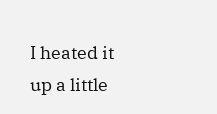I heated it up a little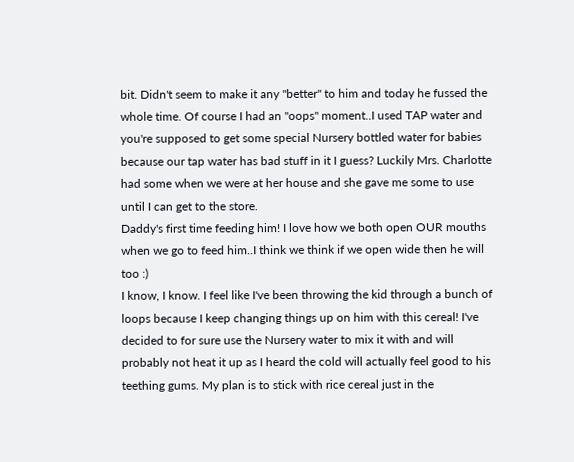bit. Didn't seem to make it any "better" to him and today he fussed the whole time. Of course I had an "oops" moment..I used TAP water and you're supposed to get some special Nursery bottled water for babies because our tap water has bad stuff in it I guess? Luckily Mrs. Charlotte had some when we were at her house and she gave me some to use until I can get to the store.
Daddy's first time feeding him! I love how we both open OUR mouths when we go to feed him..I think we think if we open wide then he will too :)
I know, I know. I feel like I've been throwing the kid through a bunch of loops because I keep changing things up on him with this cereal! I've decided to for sure use the Nursery water to mix it with and will probably not heat it up as I heard the cold will actually feel good to his teething gums. My plan is to stick with rice cereal just in the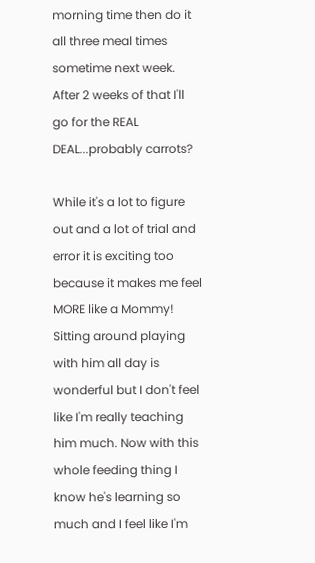morning time then do it all three meal times sometime next week. After 2 weeks of that I'll go for the REAL DEAL...probably carrots?

While it's a lot to figure out and a lot of trial and error it is exciting too because it makes me feel MORE like a Mommy! Sitting around playing with him all day is wonderful but I don't feel like I'm really teaching him much. Now with this whole feeding thing I know he's learning so much and I feel like I'm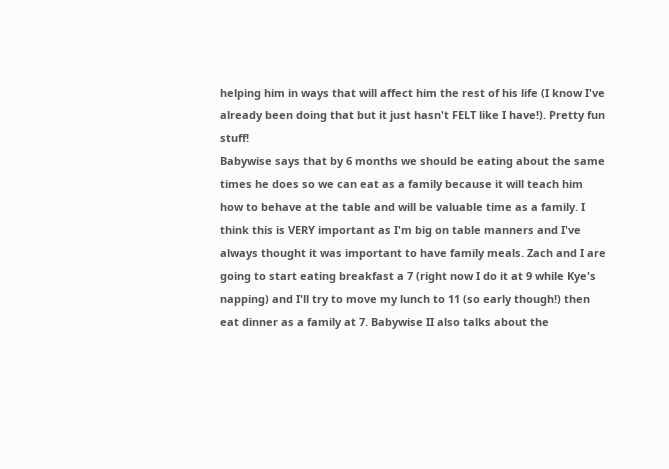helping him in ways that will affect him the rest of his life (I know I've already been doing that but it just hasn't FELT like I have!). Pretty fun stuff!
Babywise says that by 6 months we should be eating about the same times he does so we can eat as a family because it will teach him how to behave at the table and will be valuable time as a family. I think this is VERY important as I'm big on table manners and I've always thought it was important to have family meals. Zach and I are going to start eating breakfast a 7 (right now I do it at 9 while Kye's napping) and I'll try to move my lunch to 11 (so early though!) then eat dinner as a family at 7. Babywise II also talks about the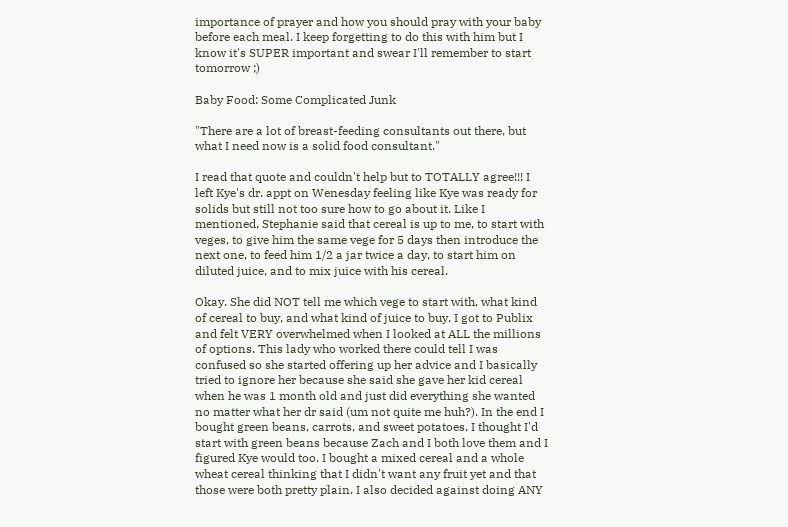importance of prayer and how you should pray with your baby before each meal. I keep forgetting to do this with him but I know it's SUPER important and swear I'll remember to start tomorrow ;)

Baby Food: Some Complicated Junk

"There are a lot of breast-feeding consultants out there, but what I need now is a solid food consultant."

I read that quote and couldn't help but to TOTALLY agree!!! I left Kye's dr. appt on Wenesday feeling like Kye was ready for solids but still not too sure how to go about it. Like I mentioned, Stephanie said that cereal is up to me, to start with veges, to give him the same vege for 5 days then introduce the next one, to feed him 1/2 a jar twice a day, to start him on diluted juice, and to mix juice with his cereal.

Okay. She did NOT tell me which vege to start with, what kind of cereal to buy, and what kind of juice to buy. I got to Publix and felt VERY overwhelmed when I looked at ALL the millions of options. This lady who worked there could tell I was confused so she started offering up her advice and I basically tried to ignore her because she said she gave her kid cereal when he was 1 month old and just did everything she wanted no matter what her dr said (um not quite me huh?). In the end I bought green beans, carrots, and sweet potatoes. I thought I'd start with green beans because Zach and I both love them and I figured Kye would too. I bought a mixed cereal and a whole wheat cereal thinking that I didn't want any fruit yet and that those were both pretty plain. I also decided against doing ANY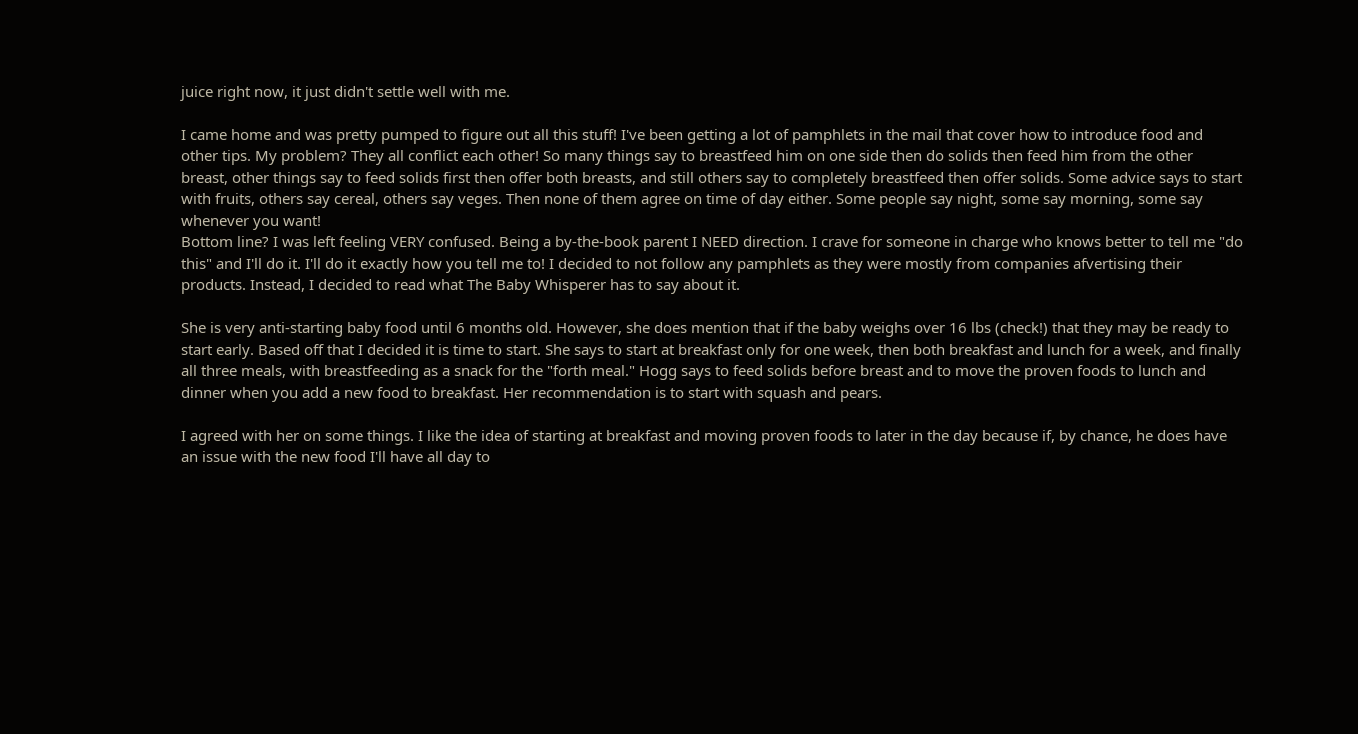juice right now, it just didn't settle well with me.

I came home and was pretty pumped to figure out all this stuff! I've been getting a lot of pamphlets in the mail that cover how to introduce food and other tips. My problem? They all conflict each other! So many things say to breastfeed him on one side then do solids then feed him from the other breast, other things say to feed solids first then offer both breasts, and still others say to completely breastfeed then offer solids. Some advice says to start with fruits, others say cereal, others say veges. Then none of them agree on time of day either. Some people say night, some say morning, some say whenever you want!
Bottom line? I was left feeling VERY confused. Being a by-the-book parent I NEED direction. I crave for someone in charge who knows better to tell me "do this" and I'll do it. I'll do it exactly how you tell me to! I decided to not follow any pamphlets as they were mostly from companies afvertising their products. Instead, I decided to read what The Baby Whisperer has to say about it.

She is very anti-starting baby food until 6 months old. However, she does mention that if the baby weighs over 16 lbs (check!) that they may be ready to start early. Based off that I decided it is time to start. She says to start at breakfast only for one week, then both breakfast and lunch for a week, and finally all three meals, with breastfeeding as a snack for the "forth meal." Hogg says to feed solids before breast and to move the proven foods to lunch and dinner when you add a new food to breakfast. Her recommendation is to start with squash and pears.

I agreed with her on some things. I like the idea of starting at breakfast and moving proven foods to later in the day because if, by chance, he does have an issue with the new food I'll have all day to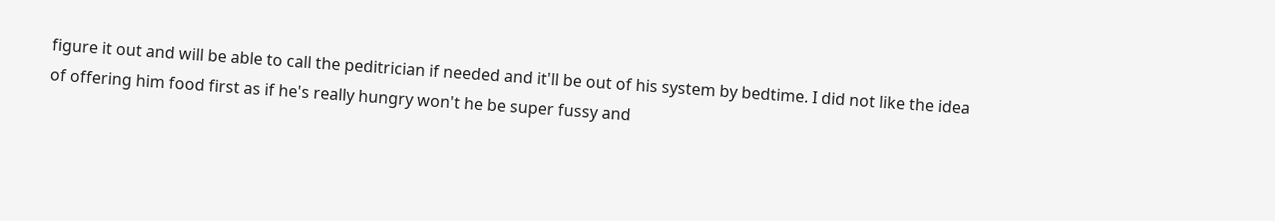figure it out and will be able to call the peditrician if needed and it'll be out of his system by bedtime. I did not like the idea of offering him food first as if he's really hungry won't he be super fussy and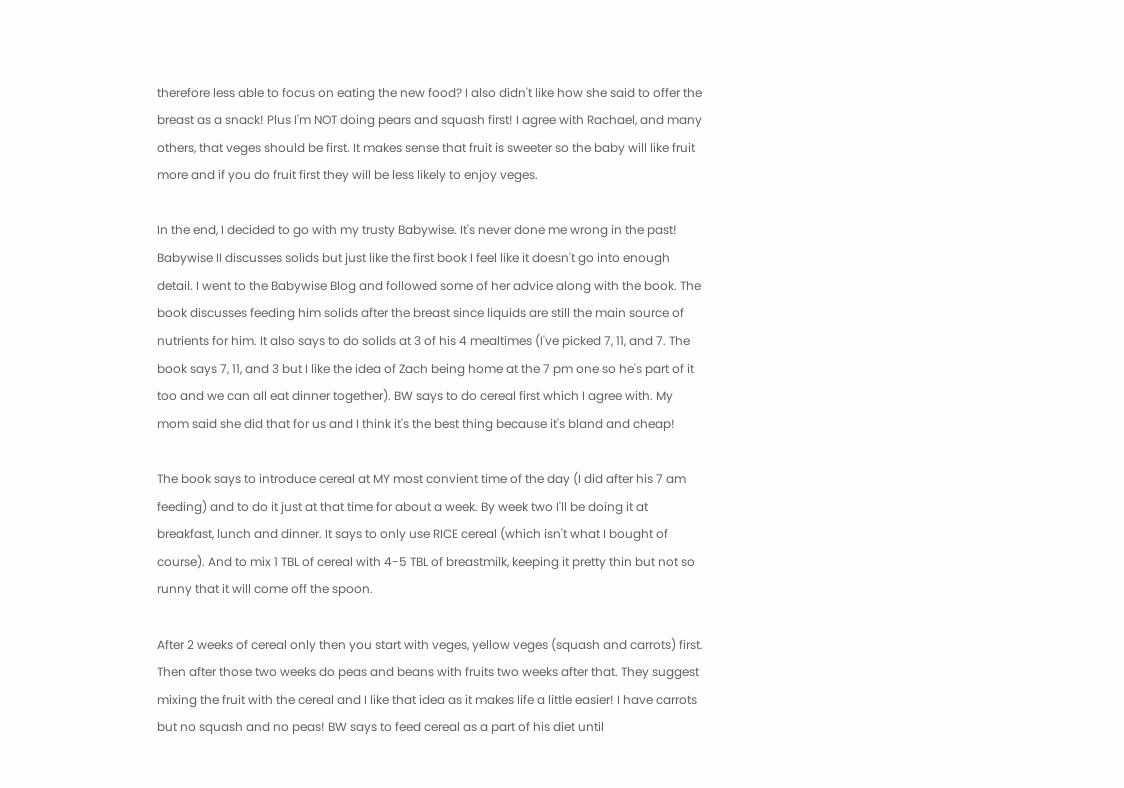therefore less able to focus on eating the new food? I also didn't like how she said to offer the breast as a snack! Plus I'm NOT doing pears and squash first! I agree with Rachael, and many others, that veges should be first. It makes sense that fruit is sweeter so the baby will like fruit more and if you do fruit first they will be less likely to enjoy veges.

In the end, I decided to go with my trusty Babywise. It's never done me wrong in the past! Babywise II discusses solids but just like the first book I feel like it doesn't go into enough detail. I went to the Babywise Blog and followed some of her advice along with the book. The book discusses feeding him solids after the breast since liquids are still the main source of nutrients for him. It also says to do solids at 3 of his 4 mealtimes (I've picked 7, 11, and 7. The book says 7, 11, and 3 but I like the idea of Zach being home at the 7 pm one so he's part of it too and we can all eat dinner together). BW says to do cereal first which I agree with. My mom said she did that for us and I think it's the best thing because it's bland and cheap!

The book says to introduce cereal at MY most convient time of the day (I did after his 7 am feeding) and to do it just at that time for about a week. By week two I'll be doing it at breakfast, lunch and dinner. It says to only use RICE cereal (which isn't what I bought of course). And to mix 1 TBL of cereal with 4-5 TBL of breastmilk, keeping it pretty thin but not so runny that it will come off the spoon.

After 2 weeks of cereal only then you start with veges, yellow veges (squash and carrots) first. Then after those two weeks do peas and beans with fruits two weeks after that. They suggest mixing the fruit with the cereal and I like that idea as it makes life a little easier! I have carrots but no squash and no peas! BW says to feed cereal as a part of his diet until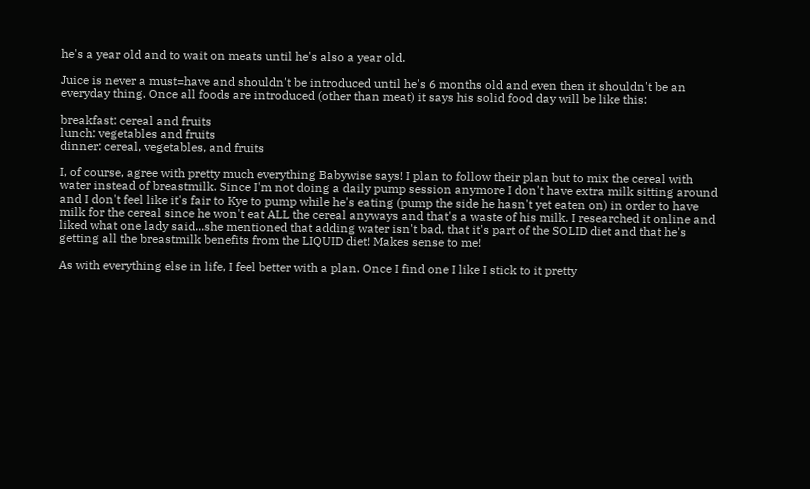he's a year old and to wait on meats until he's also a year old.

Juice is never a must=have and shouldn't be introduced until he's 6 months old and even then it shouldn't be an everyday thing. Once all foods are introduced (other than meat) it says his solid food day will be like this:

breakfast: cereal and fruits
lunch: vegetables and fruits
dinner: cereal, vegetables, and fruits

I, of course, agree with pretty much everything Babywise says! I plan to follow their plan but to mix the cereal with water instead of breastmilk. Since I'm not doing a daily pump session anymore I don't have extra milk sitting around and I don't feel like it's fair to Kye to pump while he's eating (pump the side he hasn't yet eaten on) in order to have milk for the cereal since he won't eat ALL the cereal anyways and that's a waste of his milk. I researched it online and liked what one lady said...she mentioned that adding water isn't bad, that it's part of the SOLID diet and that he's getting all the breastmilk benefits from the LIQUID diet! Makes sense to me!

As with everything else in life, I feel better with a plan. Once I find one I like I stick to it pretty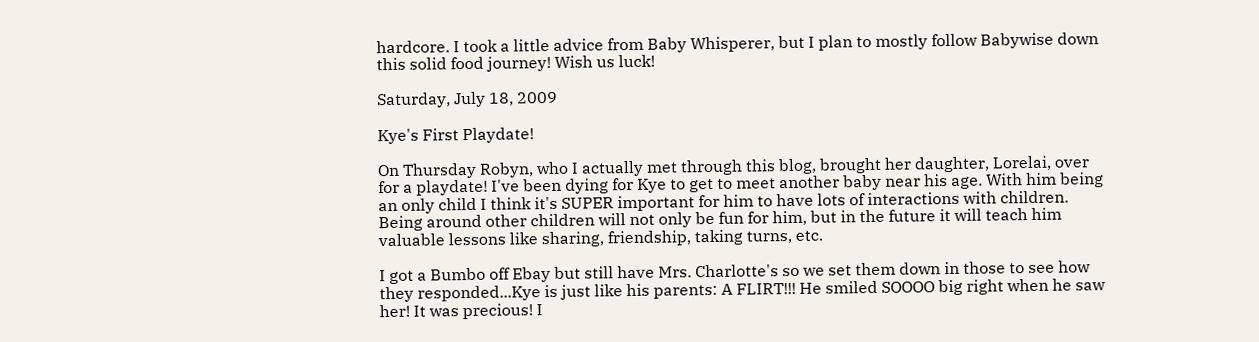hardcore. I took a little advice from Baby Whisperer, but I plan to mostly follow Babywise down this solid food journey! Wish us luck!

Saturday, July 18, 2009

Kye's First Playdate!

On Thursday Robyn, who I actually met through this blog, brought her daughter, Lorelai, over for a playdate! I've been dying for Kye to get to meet another baby near his age. With him being an only child I think it's SUPER important for him to have lots of interactions with children. Being around other children will not only be fun for him, but in the future it will teach him valuable lessons like sharing, friendship, taking turns, etc.

I got a Bumbo off Ebay but still have Mrs. Charlotte's so we set them down in those to see how they responded...Kye is just like his parents: A FLIRT!!! He smiled SOOOO big right when he saw her! It was precious! I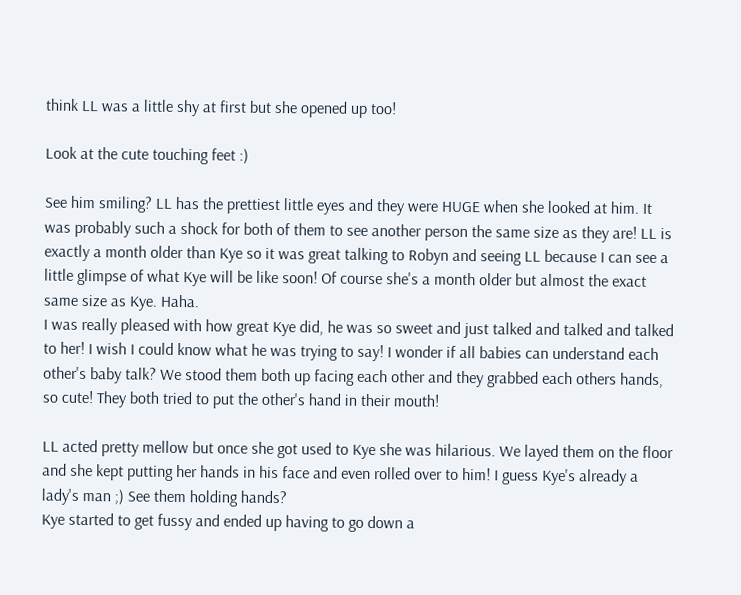think LL was a little shy at first but she opened up too!

Look at the cute touching feet :)

See him smiling? LL has the prettiest little eyes and they were HUGE when she looked at him. It was probably such a shock for both of them to see another person the same size as they are! LL is exactly a month older than Kye so it was great talking to Robyn and seeing LL because I can see a little glimpse of what Kye will be like soon! Of course she's a month older but almost the exact same size as Kye. Haha.
I was really pleased with how great Kye did, he was so sweet and just talked and talked and talked to her! I wish I could know what he was trying to say! I wonder if all babies can understand each other's baby talk? We stood them both up facing each other and they grabbed each others hands, so cute! They both tried to put the other's hand in their mouth!

LL acted pretty mellow but once she got used to Kye she was hilarious. We layed them on the floor and she kept putting her hands in his face and even rolled over to him! I guess Kye's already a lady's man ;) See them holding hands?
Kye started to get fussy and ended up having to go down a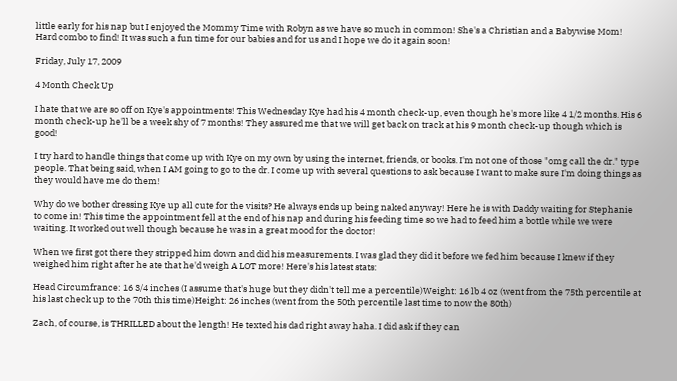little early for his nap but I enjoyed the Mommy Time with Robyn as we have so much in common! She's a Christian and a Babywise Mom! Hard combo to find! It was such a fun time for our babies and for us and I hope we do it again soon!

Friday, July 17, 2009

4 Month Check Up

I hate that we are so off on Kye's appointments! This Wednesday Kye had his 4 month check-up, even though he's more like 4 1/2 months. His 6 month check-up he'll be a week shy of 7 months! They assured me that we will get back on track at his 9 month check-up though which is good!

I try hard to handle things that come up with Kye on my own by using the internet, friends, or books. I'm not one of those "omg call the dr." type people. That being said, when I AM going to go to the dr. I come up with several questions to ask because I want to make sure I'm doing things as they would have me do them!

Why do we bother dressing Kye up all cute for the visits? He always ends up being naked anyway! Here he is with Daddy waiting for Stephanie to come in! This time the appointment fell at the end of his nap and during his feeding time so we had to feed him a bottle while we were waiting. It worked out well though because he was in a great mood for the doctor!

When we first got there they stripped him down and did his measurements. I was glad they did it before we fed him because I knew if they weighed him right after he ate that he'd weigh A LOT more! Here's his latest stats:

Head Circumfrance: 16 3/4 inches (I assume that's huge but they didn't tell me a percentile)Weight: 16 lb 4 oz (went from the 75th percentile at his last check up to the 70th this time)Height: 26 inches (went from the 50th percentile last time to now the 80th)

Zach, of course, is THRILLED about the length! He texted his dad right away haha. I did ask if they can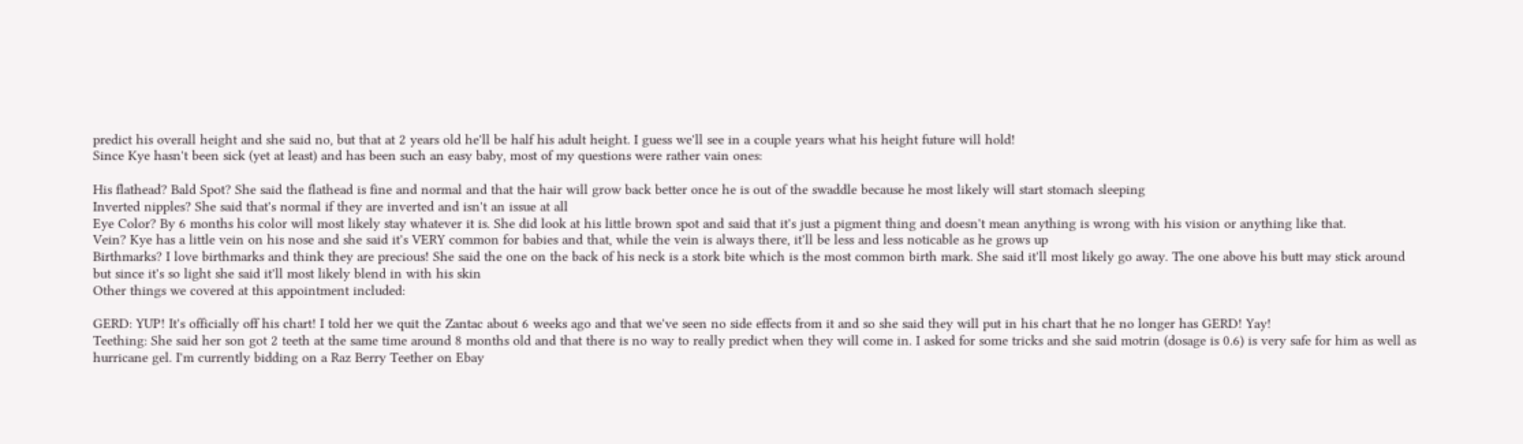predict his overall height and she said no, but that at 2 years old he'll be half his adult height. I guess we'll see in a couple years what his height future will hold!
Since Kye hasn't been sick (yet at least) and has been such an easy baby, most of my questions were rather vain ones:

His flathead? Bald Spot? She said the flathead is fine and normal and that the hair will grow back better once he is out of the swaddle because he most likely will start stomach sleeping
Inverted nipples? She said that's normal if they are inverted and isn't an issue at all
Eye Color? By 6 months his color will most likely stay whatever it is. She did look at his little brown spot and said that it's just a pigment thing and doesn't mean anything is wrong with his vision or anything like that.
Vein? Kye has a little vein on his nose and she said it's VERY common for babies and that, while the vein is always there, it'll be less and less noticable as he grows up
Birthmarks? I love birthmarks and think they are precious! She said the one on the back of his neck is a stork bite which is the most common birth mark. She said it'll most likely go away. The one above his butt may stick around but since it's so light she said it'll most likely blend in with his skin
Other things we covered at this appointment included:

GERD: YUP! It's officially off his chart! I told her we quit the Zantac about 6 weeks ago and that we've seen no side effects from it and so she said they will put in his chart that he no longer has GERD! Yay!
Teething: She said her son got 2 teeth at the same time around 8 months old and that there is no way to really predict when they will come in. I asked for some tricks and she said motrin (dosage is 0.6) is very safe for him as well as hurricane gel. I'm currently bidding on a Raz Berry Teether on Ebay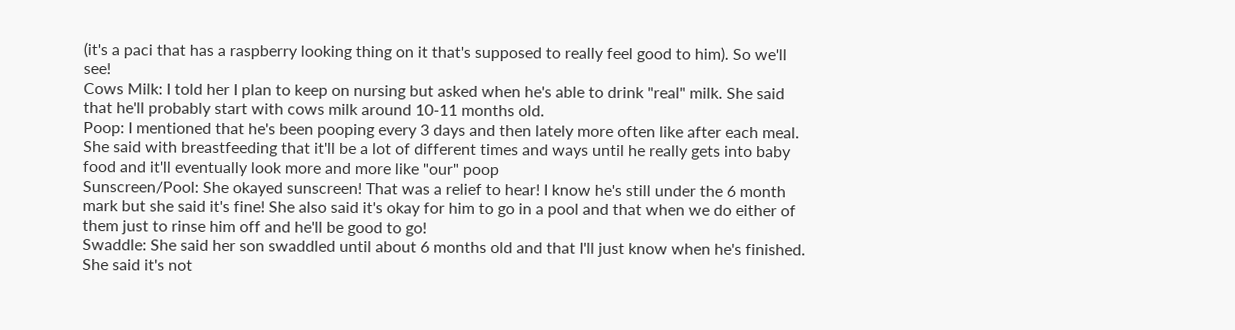(it's a paci that has a raspberry looking thing on it that's supposed to really feel good to him). So we'll see!
Cows Milk: I told her I plan to keep on nursing but asked when he's able to drink "real" milk. She said that he'll probably start with cows milk around 10-11 months old.
Poop: I mentioned that he's been pooping every 3 days and then lately more often like after each meal. She said with breastfeeding that it'll be a lot of different times and ways until he really gets into baby food and it'll eventually look more and more like "our" poop
Sunscreen/Pool: She okayed sunscreen! That was a relief to hear! I know he's still under the 6 month mark but she said it's fine! She also said it's okay for him to go in a pool and that when we do either of them just to rinse him off and he'll be good to go!
Swaddle: She said her son swaddled until about 6 months old and that I'll just know when he's finished. She said it's not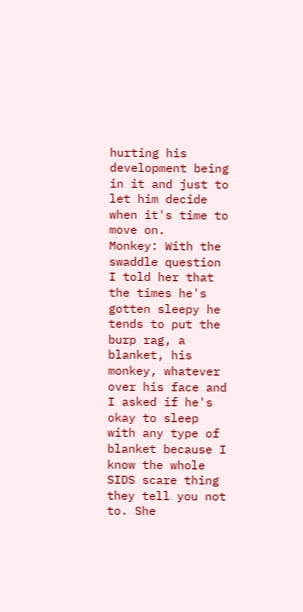hurting his development being in it and just to let him decide when it's time to move on.
Monkey: With the swaddle question I told her that the times he's gotten sleepy he tends to put the burp rag, a blanket, his monkey, whatever over his face and I asked if he's okay to sleep with any type of blanket because I know the whole SIDS scare thing they tell you not to. She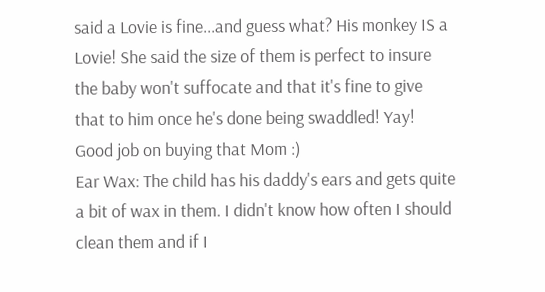said a Lovie is fine...and guess what? His monkey IS a Lovie! She said the size of them is perfect to insure the baby won't suffocate and that it's fine to give that to him once he's done being swaddled! Yay! Good job on buying that Mom :)
Ear Wax: The child has his daddy's ears and gets quite a bit of wax in them. I didn't know how often I should clean them and if I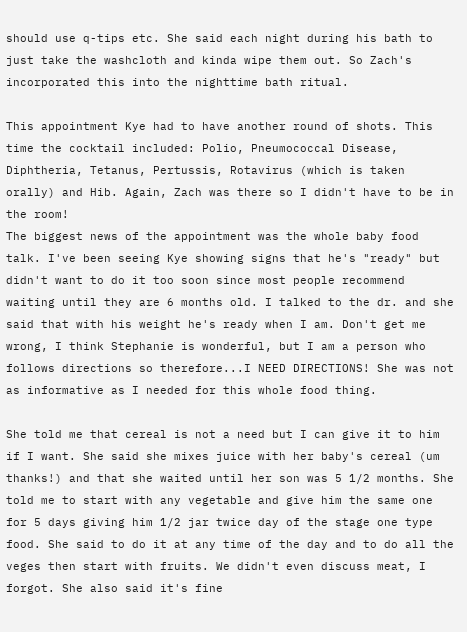should use q-tips etc. She said each night during his bath to just take the washcloth and kinda wipe them out. So Zach's incorporated this into the nighttime bath ritual.

This appointment Kye had to have another round of shots. This time the cocktail included: Polio, Pneumococcal Disease, Diphtheria, Tetanus, Pertussis, Rotavirus (which is taken orally) and Hib. Again, Zach was there so I didn't have to be in the room!
The biggest news of the appointment was the whole baby food talk. I've been seeing Kye showing signs that he's "ready" but didn't want to do it too soon since most people recommend waiting until they are 6 months old. I talked to the dr. and she said that with his weight he's ready when I am. Don't get me wrong, I think Stephanie is wonderful, but I am a person who follows directions so therefore...I NEED DIRECTIONS! She was not as informative as I needed for this whole food thing.

She told me that cereal is not a need but I can give it to him if I want. She said she mixes juice with her baby's cereal (um thanks!) and that she waited until her son was 5 1/2 months. She told me to start with any vegetable and give him the same one for 5 days giving him 1/2 jar twice day of the stage one type food. She said to do it at any time of the day and to do all the veges then start with fruits. We didn't even discuss meat, I forgot. She also said it's fine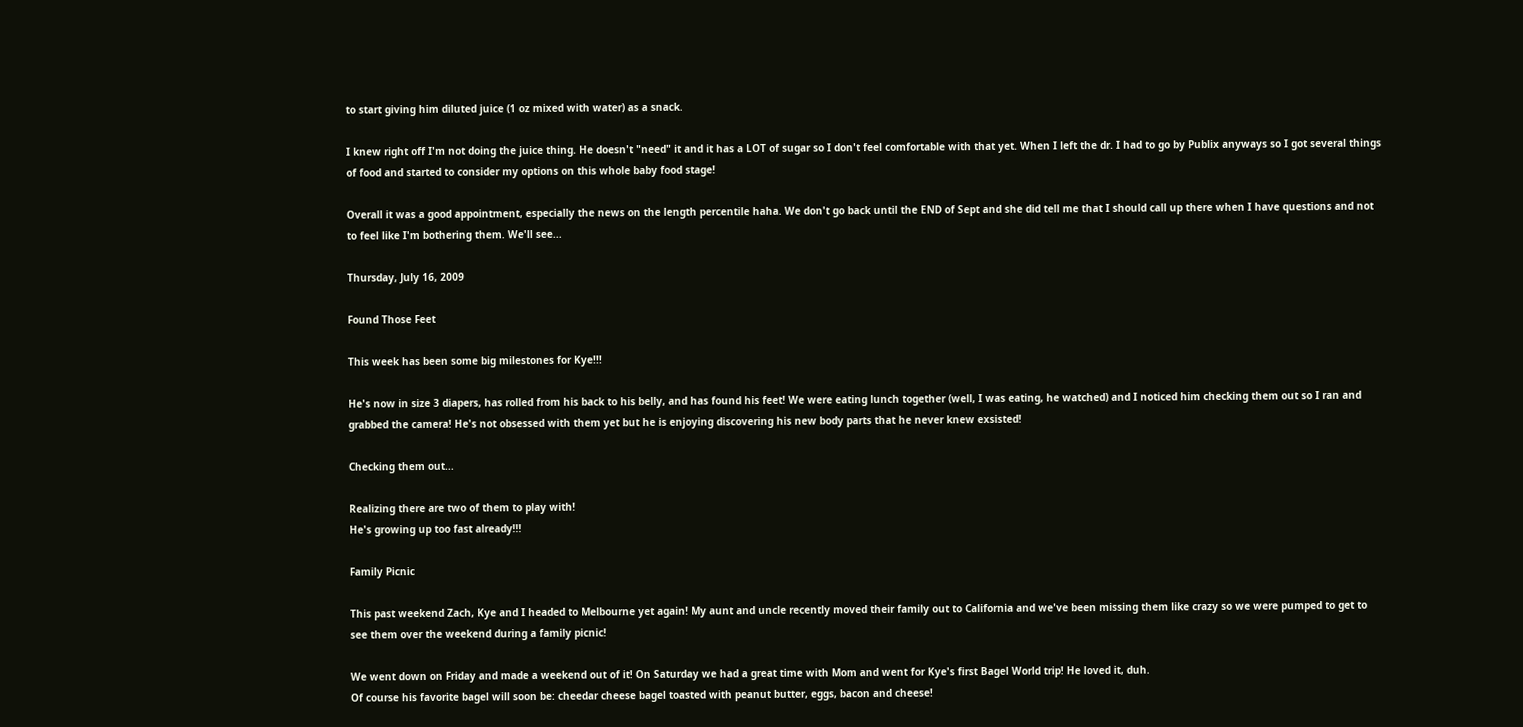to start giving him diluted juice (1 oz mixed with water) as a snack.

I knew right off I'm not doing the juice thing. He doesn't "need" it and it has a LOT of sugar so I don't feel comfortable with that yet. When I left the dr. I had to go by Publix anyways so I got several things of food and started to consider my options on this whole baby food stage!

Overall it was a good appointment, especially the news on the length percentile haha. We don't go back until the END of Sept and she did tell me that I should call up there when I have questions and not to feel like I'm bothering them. We'll see...

Thursday, July 16, 2009

Found Those Feet

This week has been some big milestones for Kye!!!

He's now in size 3 diapers, has rolled from his back to his belly, and has found his feet! We were eating lunch together (well, I was eating, he watched) and I noticed him checking them out so I ran and grabbed the camera! He's not obsessed with them yet but he is enjoying discovering his new body parts that he never knew exsisted!

Checking them out...

Realizing there are two of them to play with!
He's growing up too fast already!!!

Family Picnic

This past weekend Zach, Kye and I headed to Melbourne yet again! My aunt and uncle recently moved their family out to California and we've been missing them like crazy so we were pumped to get to see them over the weekend during a family picnic!

We went down on Friday and made a weekend out of it! On Saturday we had a great time with Mom and went for Kye's first Bagel World trip! He loved it, duh.
Of course his favorite bagel will soon be: cheedar cheese bagel toasted with peanut butter, eggs, bacon and cheese!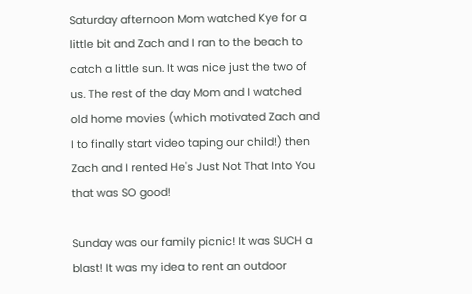Saturday afternoon Mom watched Kye for a little bit and Zach and I ran to the beach to catch a little sun. It was nice just the two of us. The rest of the day Mom and I watched old home movies (which motivated Zach and I to finally start video taping our child!) then Zach and I rented He's Just Not That Into You that was SO good!

Sunday was our family picnic! It was SUCH a blast! It was my idea to rent an outdoor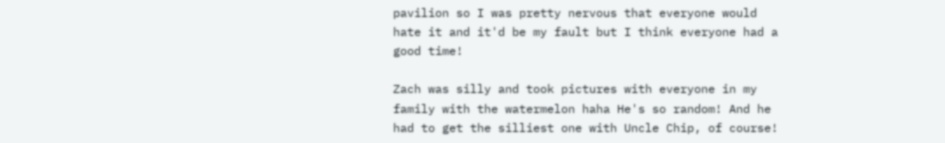pavilion so I was pretty nervous that everyone would hate it and it'd be my fault but I think everyone had a good time!

Zach was silly and took pictures with everyone in my family with the watermelon haha He's so random! And he had to get the silliest one with Uncle Chip, of course!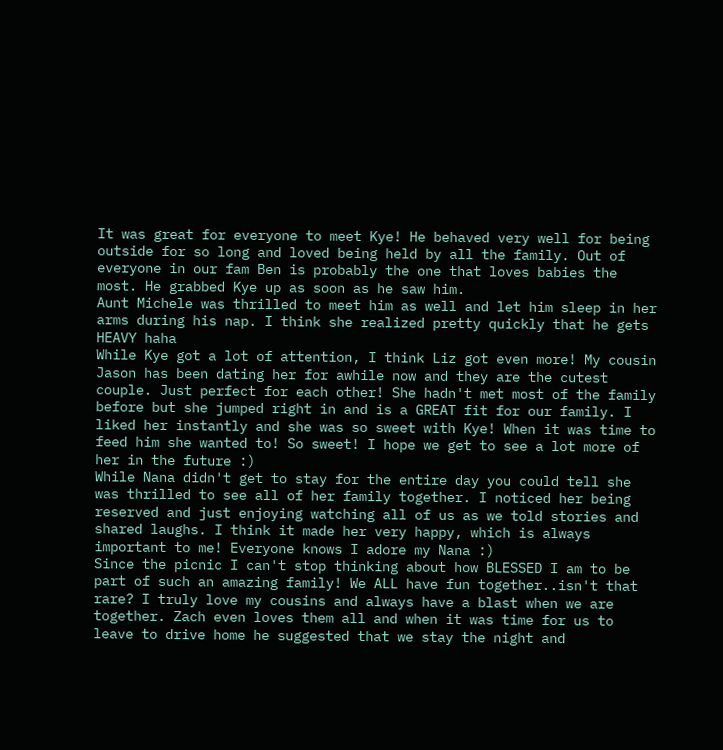It was great for everyone to meet Kye! He behaved very well for being outside for so long and loved being held by all the family. Out of everyone in our fam Ben is probably the one that loves babies the most. He grabbed Kye up as soon as he saw him.
Aunt Michele was thrilled to meet him as well and let him sleep in her arms during his nap. I think she realized pretty quickly that he gets HEAVY haha
While Kye got a lot of attention, I think Liz got even more! My cousin Jason has been dating her for awhile now and they are the cutest couple. Just perfect for each other! She hadn't met most of the family before but she jumped right in and is a GREAT fit for our family. I liked her instantly and she was so sweet with Kye! When it was time to feed him she wanted to! So sweet! I hope we get to see a lot more of her in the future :)
While Nana didn't get to stay for the entire day you could tell she was thrilled to see all of her family together. I noticed her being reserved and just enjoying watching all of us as we told stories and shared laughs. I think it made her very happy, which is always important to me! Everyone knows I adore my Nana :)
Since the picnic I can't stop thinking about how BLESSED I am to be part of such an amazing family! We ALL have fun together..isn't that rare? I truly love my cousins and always have a blast when we are together. Zach even loves them all and when it was time for us to leave to drive home he suggested that we stay the night and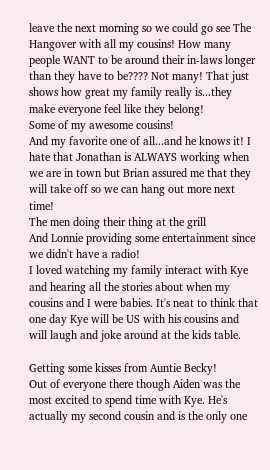leave the next morning so we could go see The Hangover with all my cousins! How many people WANT to be around their in-laws longer than they have to be???? Not many! That just shows how great my family really is...they make everyone feel like they belong!
Some of my awesome cousins!
And my favorite one of all...and he knows it! I hate that Jonathan is ALWAYS working when we are in town but Brian assured me that they will take off so we can hang out more next time!
The men doing their thing at the grill
And Lonnie providing some entertainment since we didn't have a radio!
I loved watching my family interact with Kye and hearing all the stories about when my cousins and I were babies. It's neat to think that one day Kye will be US with his cousins and will laugh and joke around at the kids table.

Getting some kisses from Auntie Becky!
Out of everyone there though Aiden was the most excited to spend time with Kye. He's actually my second cousin and is the only one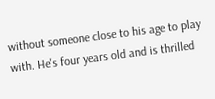without someone close to his age to play with. He's four years old and is thrilled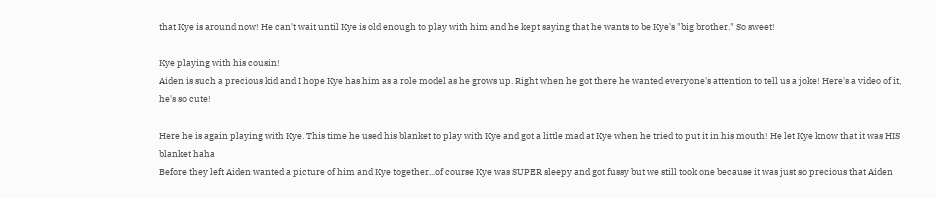that Kye is around now! He can't wait until Kye is old enough to play with him and he kept saying that he wants to be Kye's "big brother." So sweet!

Kye playing with his cousin!
Aiden is such a precious kid and I hope Kye has him as a role model as he grows up. Right when he got there he wanted everyone's attention to tell us a joke! Here's a video of it, he's so cute!

Here he is again playing with Kye. This time he used his blanket to play with Kye and got a little mad at Kye when he tried to put it in his mouth! He let Kye know that it was HIS blanket haha
Before they left Aiden wanted a picture of him and Kye together...of course Kye was SUPER sleepy and got fussy but we still took one because it was just so precious that Aiden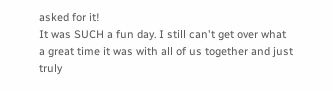asked for it!
It was SUCH a fun day. I still can't get over what a great time it was with all of us together and just truly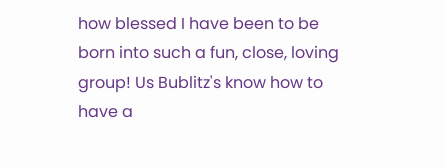how blessed I have been to be born into such a fun, close, loving group! Us Bublitz's know how to have a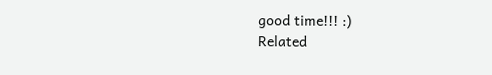good time!!! :)
Related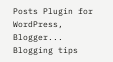Posts Plugin for WordPress, Blogger...
Blogging tips